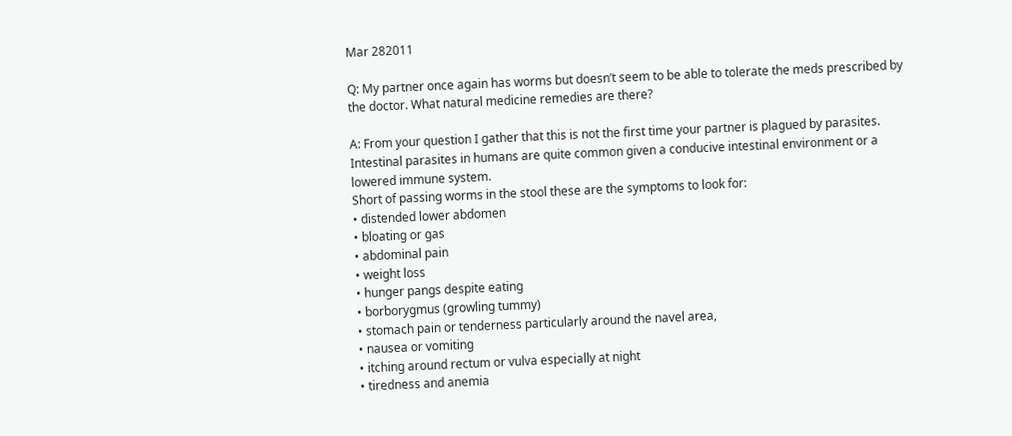Mar 282011

Q: My partner once again has worms but doesn’t seem to be able to tolerate the meds prescribed by the doctor. What natural medicine remedies are there?

A: From your question I gather that this is not the first time your partner is plagued by parasites. Intestinal parasites in humans are quite common given a conducive intestinal environment or a lowered immune system.
Short of passing worms in the stool these are the symptoms to look for:
• distended lower abdomen
• bloating or gas
• abdominal pain
• weight loss
• hunger pangs despite eating
• borborygmus (growling tummy)
• stomach pain or tenderness particularly around the navel area,
• nausea or vomiting
• itching around rectum or vulva especially at night
• tiredness and anemia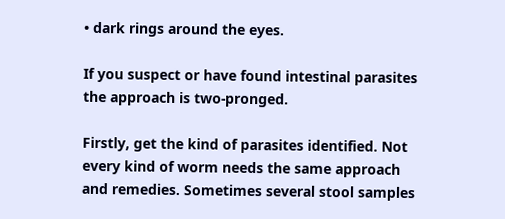• dark rings around the eyes.

If you suspect or have found intestinal parasites the approach is two-pronged.

Firstly, get the kind of parasites identified. Not every kind of worm needs the same approach and remedies. Sometimes several stool samples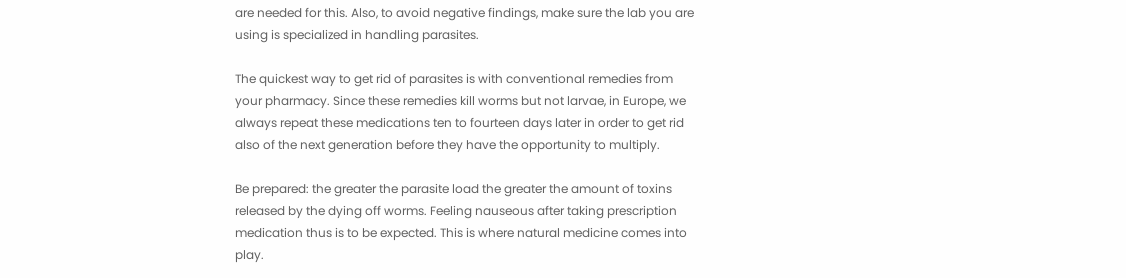are needed for this. Also, to avoid negative findings, make sure the lab you are using is specialized in handling parasites.

The quickest way to get rid of parasites is with conventional remedies from your pharmacy. Since these remedies kill worms but not larvae, in Europe, we always repeat these medications ten to fourteen days later in order to get rid also of the next generation before they have the opportunity to multiply.

Be prepared: the greater the parasite load the greater the amount of toxins released by the dying off worms. Feeling nauseous after taking prescription medication thus is to be expected. This is where natural medicine comes into play.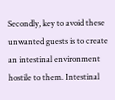Secondly, key to avoid these unwanted guests is to create an intestinal environment hostile to them. Intestinal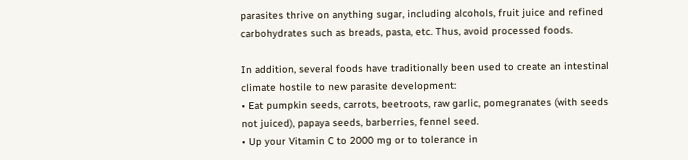parasites thrive on anything sugar, including alcohols, fruit juice and refined carbohydrates such as breads, pasta, etc. Thus, avoid processed foods.

In addition, several foods have traditionally been used to create an intestinal climate hostile to new parasite development:
• Eat pumpkin seeds, carrots, beetroots, raw garlic, pomegranates (with seeds not juiced), papaya seeds, barberries, fennel seed.
• Up your Vitamin C to 2000 mg or to tolerance in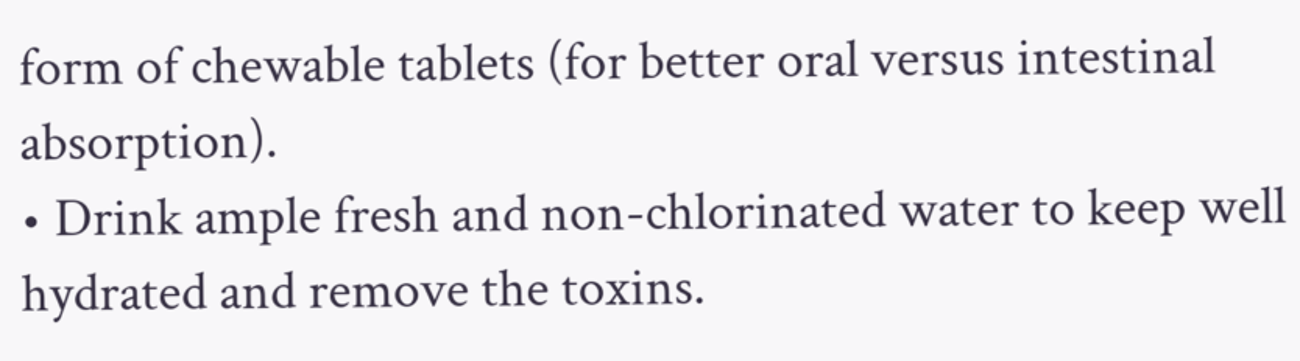form of chewable tablets (for better oral versus intestinal absorption).
• Drink ample fresh and non-chlorinated water to keep well hydrated and remove the toxins.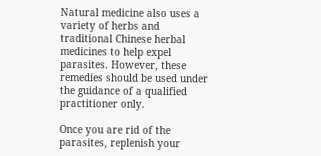Natural medicine also uses a variety of herbs and traditional Chinese herbal medicines to help expel parasites. However, these remedies should be used under the guidance of a qualified practitioner only.

Once you are rid of the parasites, replenish your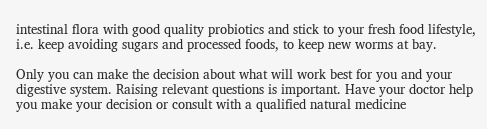intestinal flora with good quality probiotics and stick to your fresh food lifestyle, i.e. keep avoiding sugars and processed foods, to keep new worms at bay.

Only you can make the decision about what will work best for you and your digestive system. Raising relevant questions is important. Have your doctor help you make your decision or consult with a qualified natural medicine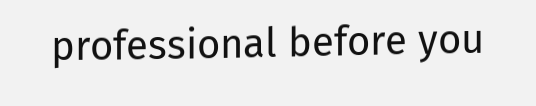professional before you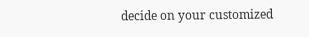decide on your customized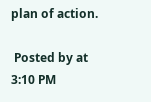plan of action.

 Posted by at 3:10 PM